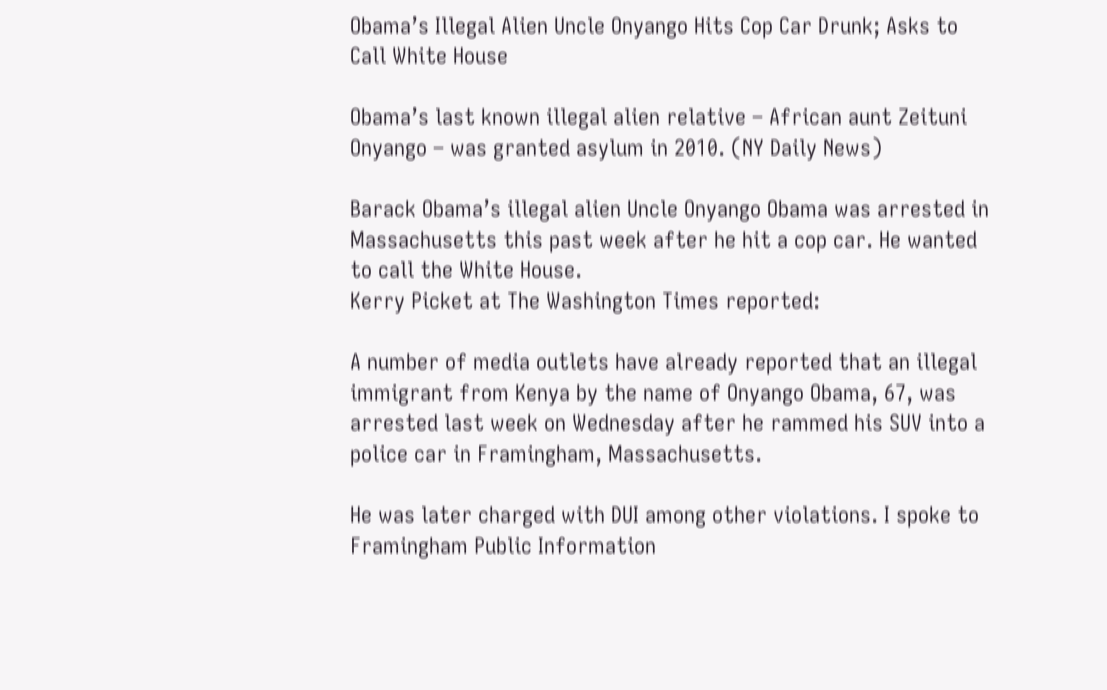Obama’s Illegal Alien Uncle Onyango Hits Cop Car Drunk; Asks to Call White House

Obama’s last known illegal alien relative – African aunt Zeituni Onyango – was granted asylum in 2010. (NY Daily News)

Barack Obama’s illegal alien Uncle Onyango Obama was arrested in Massachusetts this past week after he hit a cop car. He wanted to call the White House.
Kerry Picket at The Washington Times reported:

A number of media outlets have already reported that an illegal immigrant from Kenya by the name of Onyango Obama, 67, was arrested last week on Wednesday after he rammed his SUV into a police car in Framingham, Massachusetts.

He was later charged with DUI among other violations. I spoke to Framingham Public Information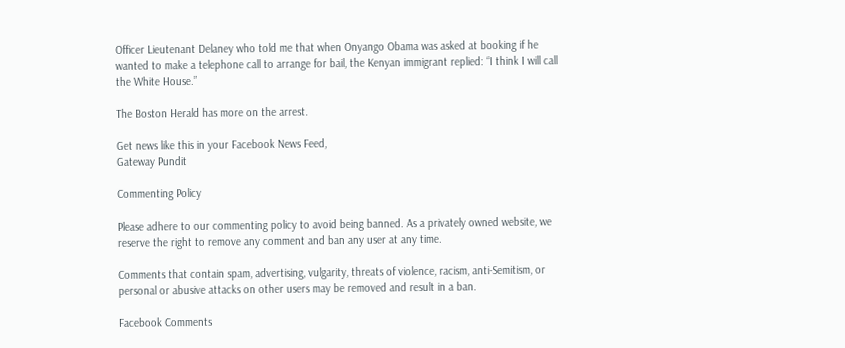Officer Lieutenant Delaney who told me that when Onyango Obama was asked at booking if he wanted to make a telephone call to arrange for bail, the Kenyan immigrant replied: “I think I will call the White House.”

The Boston Herald has more on the arrest.

Get news like this in your Facebook News Feed,
Gateway Pundit

Commenting Policy

Please adhere to our commenting policy to avoid being banned. As a privately owned website, we reserve the right to remove any comment and ban any user at any time.

Comments that contain spam, advertising, vulgarity, threats of violence, racism, anti-Semitism, or personal or abusive attacks on other users may be removed and result in a ban.

Facebook Comments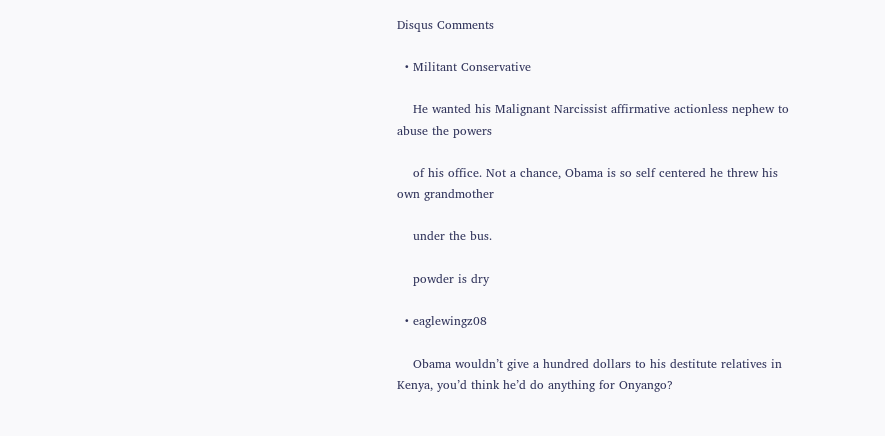Disqus Comments

  • Militant Conservative

    He wanted his Malignant Narcissist affirmative actionless nephew to abuse the powers

    of his office. Not a chance, Obama is so self centered he threw his own grandmother

    under the bus.

    powder is dry

  • eaglewingz08

    Obama wouldn’t give a hundred dollars to his destitute relatives in Kenya, you’d think he’d do anything for Onyango?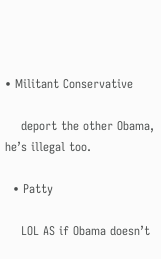• Militant Conservative

    deport the other Obama, he’s illegal too.

  • Patty

    LOL AS if Obama doesn’t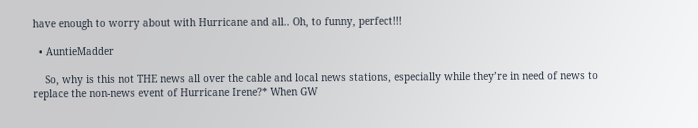have enough to worry about with Hurricane and all.. Oh, to funny, perfect!!!

  • AuntieMadder

    So, why is this not THE news all over the cable and local news stations, especially while they’re in need of news to replace the non-news event of Hurricane Irene?* When GW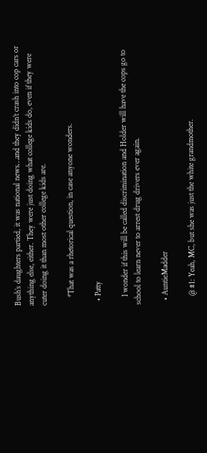Bush’s daughters partied, it was national news…and they didn’t crash into cop cars or anything else, either. They were just doing what college kids do, even if they were cuter doing it than most other college kids are.

    *That was a rhetorical question, in case anyone wonders.

  • Patty

    I wonder if this will be called discrimination and Holder will have the cops go to school to learn never to arrest drug drivers ever again.

  • AuntieMadder

    @ #1: Yeah, MC, but she was just the white grandmother.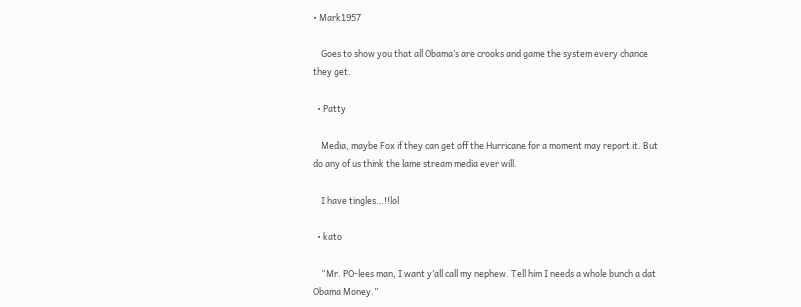• Mark1957

    Goes to show you that all Obama’s are crooks and game the system every chance they get.

  • Patty

    Media, maybe Fox if they can get off the Hurricane for a moment may report it. But do any of us think the lame stream media ever will.

    I have tingles…!!lol

  • kato

    “Mr. PO-lees man, I want y’all call my nephew. Tell him I needs a whole bunch a dat Obama Money.”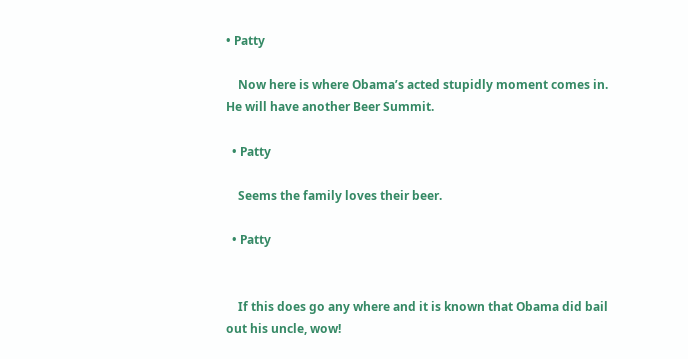• Patty

    Now here is where Obama’s acted stupidly moment comes in. He will have another Beer Summit.

  • Patty

    Seems the family loves their beer.

  • Patty


    If this does go any where and it is known that Obama did bail out his uncle, wow!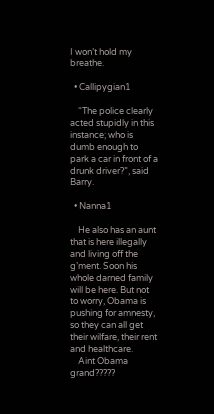I won’t hold my breathe.

  • Callipygian1

    “The police clearly acted stupidly in this instance; who is dumb enough to park a car in front of a drunk driver?”, said Barry.

  • Nanna1

    He also has an aunt that is here illegally and living off the g’ment. Soon his whole darned family will be here. But not to worry, Obama is pushing for amnesty, so they can all get their wilfare, their rent and healthcare.
    Aint Obama grand?????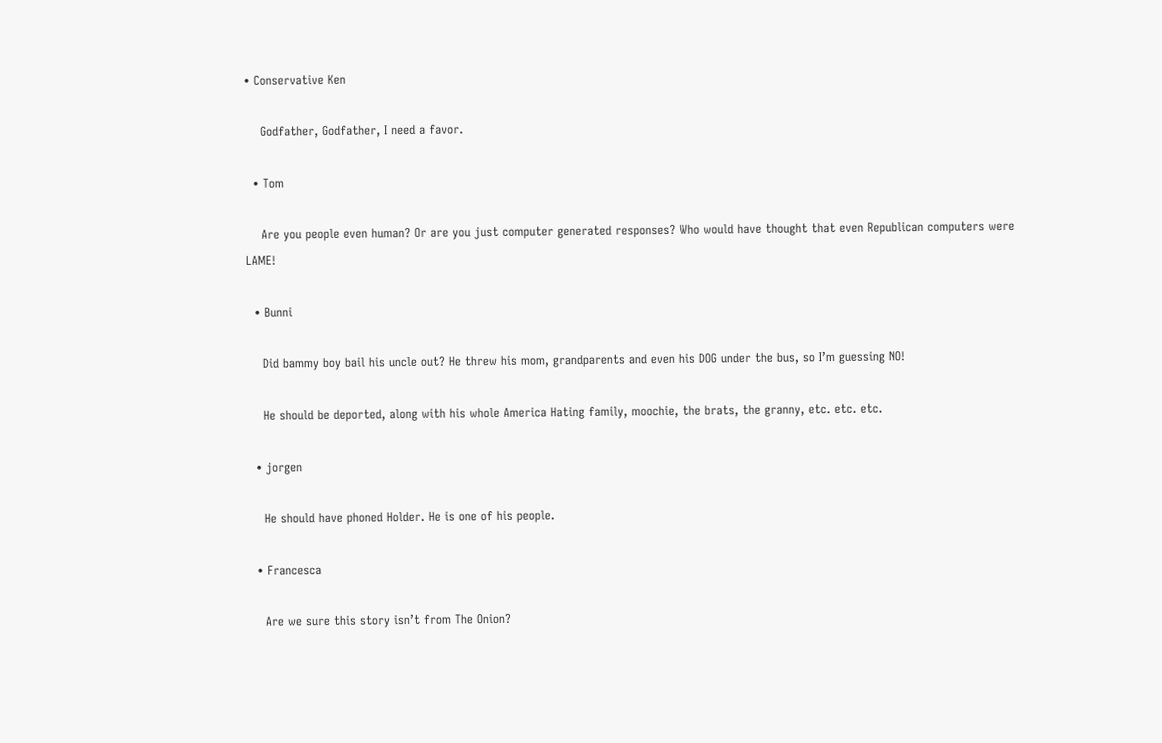• Conservative Ken

    Godfather, Godfather, I need a favor.

  • Tom

    Are you people even human? Or are you just computer generated responses? Who would have thought that even Republican computers were LAME!

  • Bunni

    Did bammy boy bail his uncle out? He threw his mom, grandparents and even his DOG under the bus, so I’m guessing NO!

    He should be deported, along with his whole America Hating family, moochie, the brats, the granny, etc. etc. etc.

  • jorgen

    He should have phoned Holder. He is one of his people.

  • Francesca

    Are we sure this story isn’t from The Onion?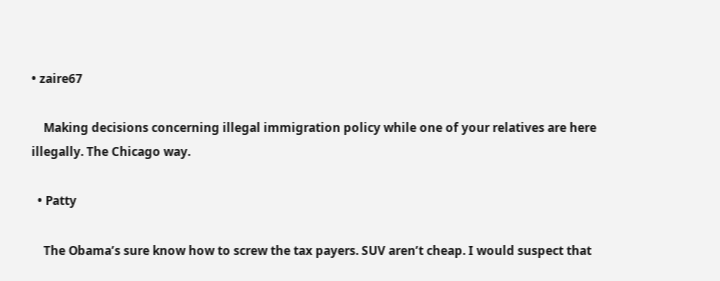• zaire67

    Making decisions concerning illegal immigration policy while one of your relatives are here illegally. The Chicago way.

  • Patty

    The Obama’s sure know how to screw the tax payers. SUV aren’t cheap. I would suspect that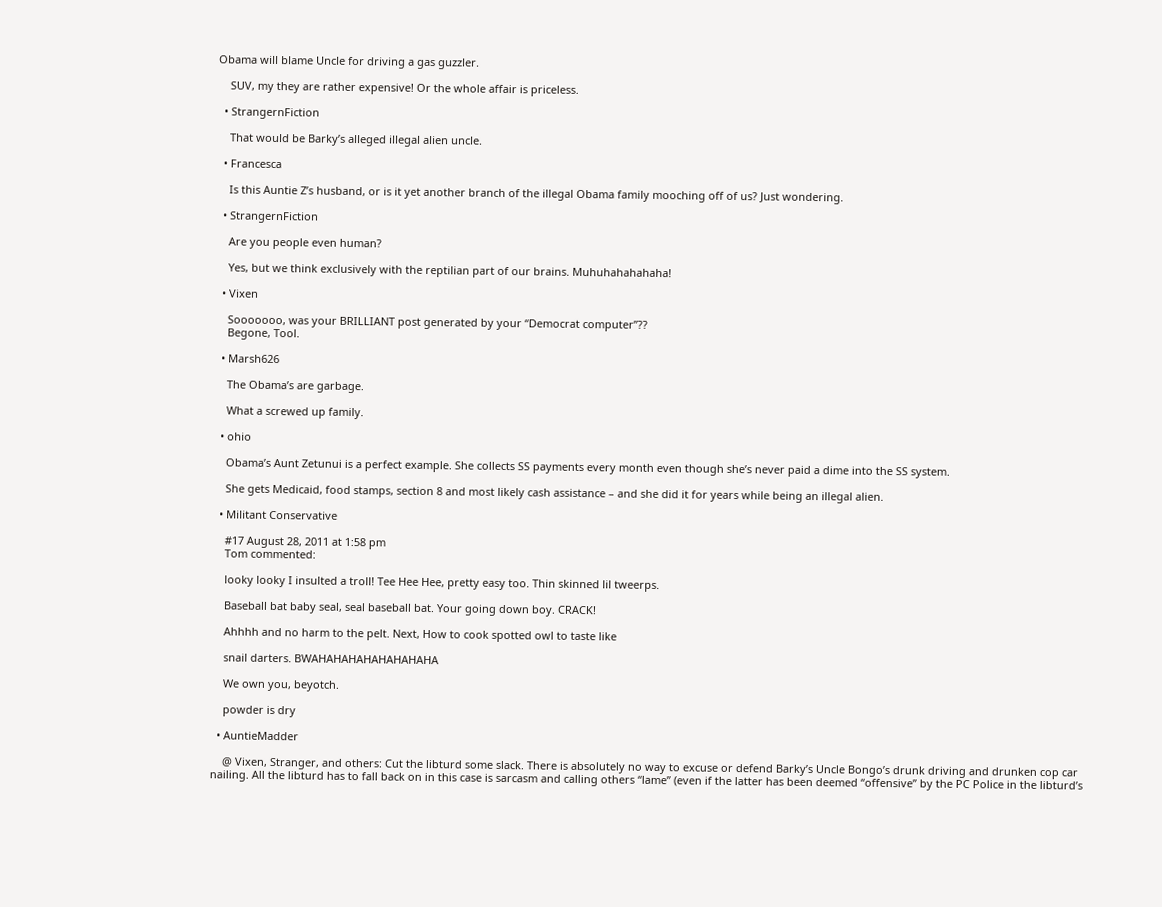Obama will blame Uncle for driving a gas guzzler.

    SUV, my they are rather expensive! Or the whole affair is priceless.

  • StrangernFiction

    That would be Barky’s alleged illegal alien uncle.

  • Francesca

    Is this Auntie Z’s husband, or is it yet another branch of the illegal Obama family mooching off of us? Just wondering.

  • StrangernFiction

    Are you people even human?

    Yes, but we think exclusively with the reptilian part of our brains. Muhuhahahahaha!

  • Vixen

    Sooooooo, was your BRILLIANT post generated by your “Democrat computer”??
    Begone, Tool.

  • Marsh626

    The Obama’s are garbage.

    What a screwed up family.

  • ohio

    Obama’s Aunt Zetunui is a perfect example. She collects SS payments every month even though she’s never paid a dime into the SS system.

    She gets Medicaid, food stamps, section 8 and most likely cash assistance – and she did it for years while being an illegal alien.

  • Militant Conservative

    #17 August 28, 2011 at 1:58 pm
    Tom commented:

    looky looky I insulted a troll! Tee Hee Hee, pretty easy too. Thin skinned lil tweerps.

    Baseball bat baby seal, seal baseball bat. Your going down boy. CRACK!

    Ahhhh and no harm to the pelt. Next, How to cook spotted owl to taste like

    snail darters. BWAHAHAHAHAHAHAHAHA

    We own you, beyotch.

    powder is dry

  • AuntieMadder

    @ Vixen, Stranger, and others: Cut the libturd some slack. There is absolutely no way to excuse or defend Barky’s Uncle Bongo’s drunk driving and drunken cop car nailing. All the libturd has to fall back on in this case is sarcasm and calling others “lame” (even if the latter has been deemed “offensive” by the PC Police in the libturd’s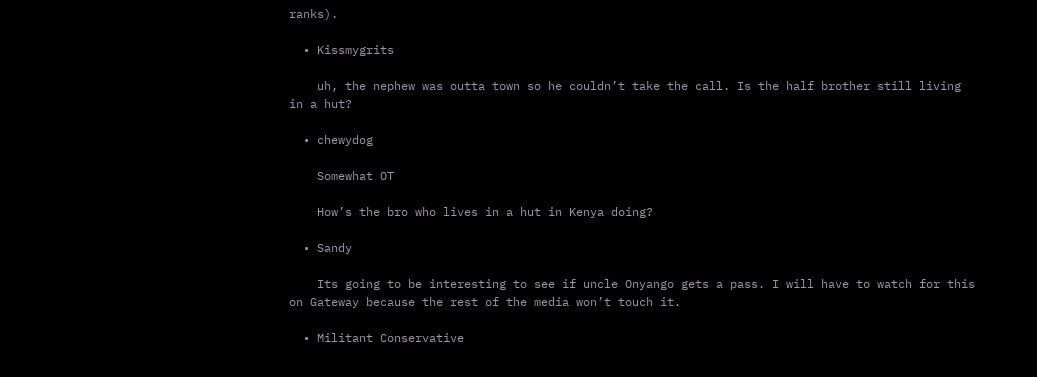ranks).

  • Kissmygrits

    uh, the nephew was outta town so he couldn’t take the call. Is the half brother still living in a hut?

  • chewydog

    Somewhat OT

    How’s the bro who lives in a hut in Kenya doing?

  • Sandy

    Its going to be interesting to see if uncle Onyango gets a pass. I will have to watch for this on Gateway because the rest of the media won’t touch it.

  • Militant Conservative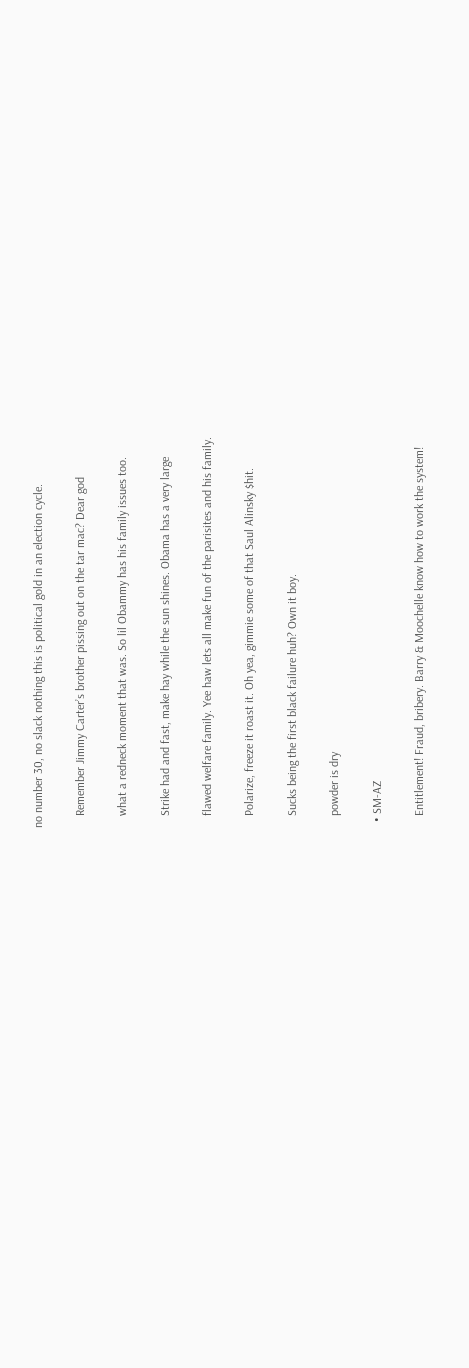no number 30, no slack nothing this is political gold in an election cycle.

    Remember Jimmy Carter’s brother pissing out on the tar mac? Dear god

    what a redneck moment that was. So lil Obammy has his family issues too.

    Strike had and fast, make hay while the sun shines. Obama has a very large

    flawed welfare family. Yee haw lets all make fun of the parisites and his family.

    Polarize, freeze it roast it. Oh yea, gimmie some of that Saul Alinsky $hit.

    Sucks being the first black failure huh? Own it boy.

    powder is dry

  • SM-AZ

    Entitlement! Fraud, bribery. Barry & Moochelle know how to work the system!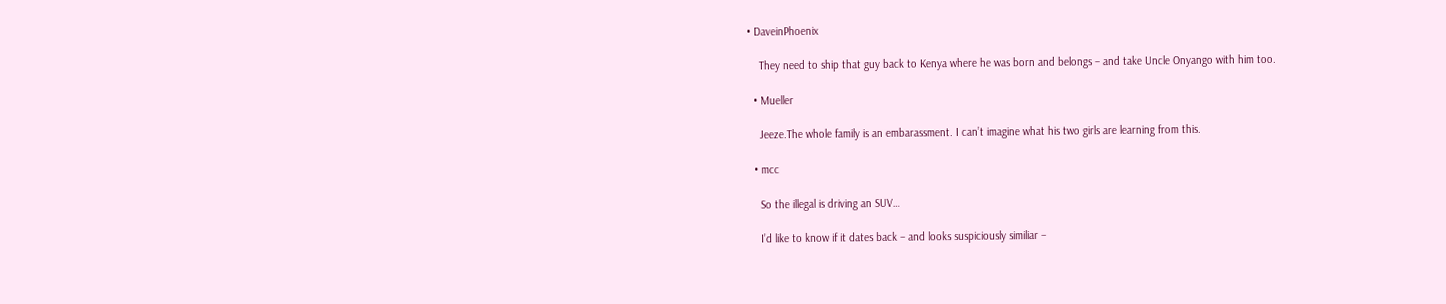• DaveinPhoenix

    They need to ship that guy back to Kenya where he was born and belongs – and take Uncle Onyango with him too.

  • Mueller

    Jeeze.The whole family is an embarassment. I can’t imagine what his two girls are learning from this.

  • mcc

    So the illegal is driving an SUV…

    I’d like to know if it dates back – and looks suspiciously similiar –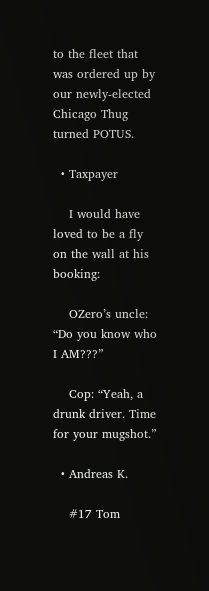to the fleet that was ordered up by our newly-elected Chicago Thug turned POTUS.

  • Taxpayer

    I would have loved to be a fly on the wall at his booking:

    OZero’s uncle: “Do you know who I AM???”

    Cop: “Yeah, a drunk driver. Time for your mugshot.”

  • Andreas K.

    #17 Tom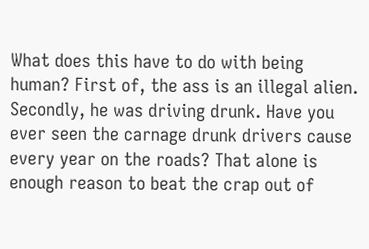What does this have to do with being human? First of, the ass is an illegal alien. Secondly, he was driving drunk. Have you ever seen the carnage drunk drivers cause every year on the roads? That alone is enough reason to beat the crap out of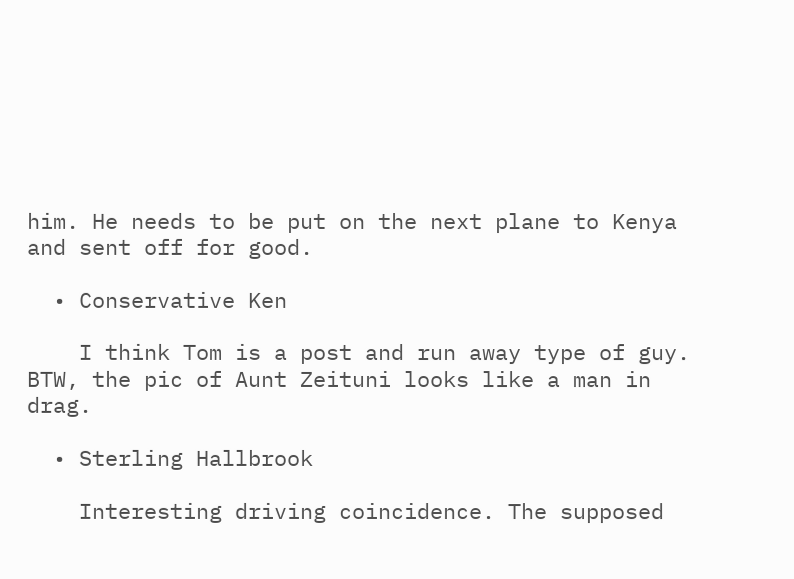him. He needs to be put on the next plane to Kenya and sent off for good.

  • Conservative Ken

    I think Tom is a post and run away type of guy. BTW, the pic of Aunt Zeituni looks like a man in drag.

  • Sterling Hallbrook

    Interesting driving coincidence. The supposed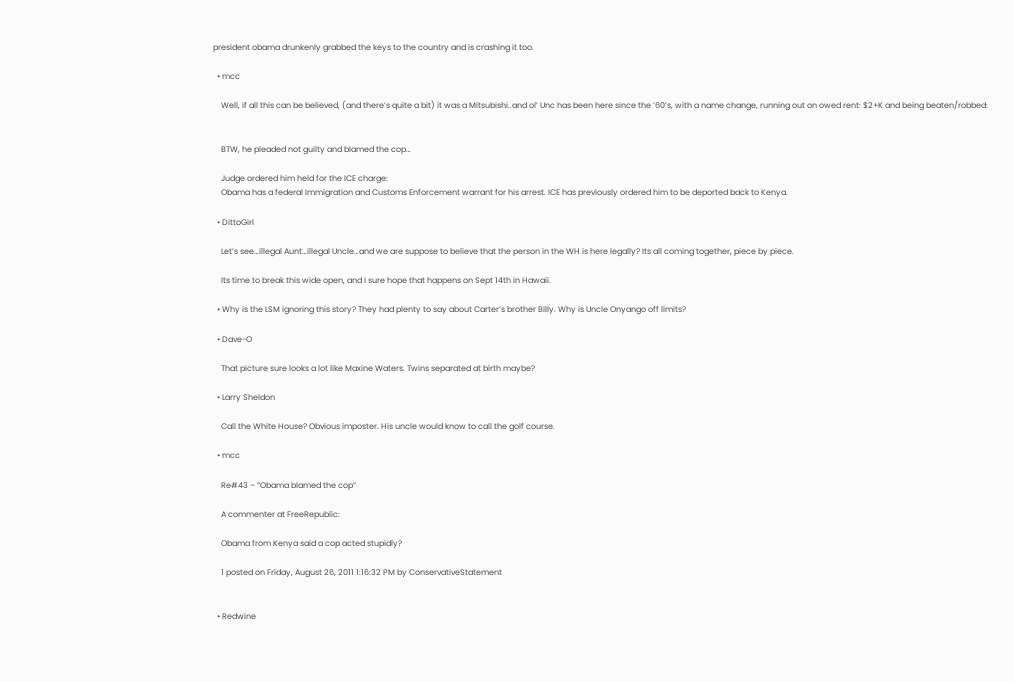president obama drunkenly grabbed the keys to the country and is crashing it too.

  • mcc

    Well, if all this can be believed, (and there’s quite a bit) it was a Mitsubishi..and ol’ Unc has been here since the ’60’s, with a name change, running out on owed rent: $2+K and being beaten/robbed:


    BTW, he pleaded not guilty and blamed the cop…

    Judge ordered him held for the ICE charge:
    Obama has a federal Immigration and Customs Enforcement warrant for his arrest. ICE has previously ordered him to be deported back to Kenya.

  • DittoGirl

    Let’s see…illegal Aunt…illegal Uncle…and we are suppose to believe that the person in the WH is here legally? Its all coming together, piece by piece.

    Its time to break this wide open, and I sure hope that happens on Sept 14th in Hawaii.

  • Why is the LSM ignoring this story? They had plenty to say about Carter’s brother Billy. Why is Uncle Onyango off limits?

  • Dave-O

    That picture sure looks a lot like Maxine Waters. Twins separated at birth maybe?

  • Larry Sheldon

    Call the White House? Obvious imposter. His uncle would know to call the golf course.

  • mcc

    Re#43 – “Obama blamed the cop”

    A commenter at FreeRepublic:

    Obama from Kenya said a cop acted stupidly?

    1 posted on Friday, August 26, 2011 1:16:32 PM by ConservativeStatement


  • Redwine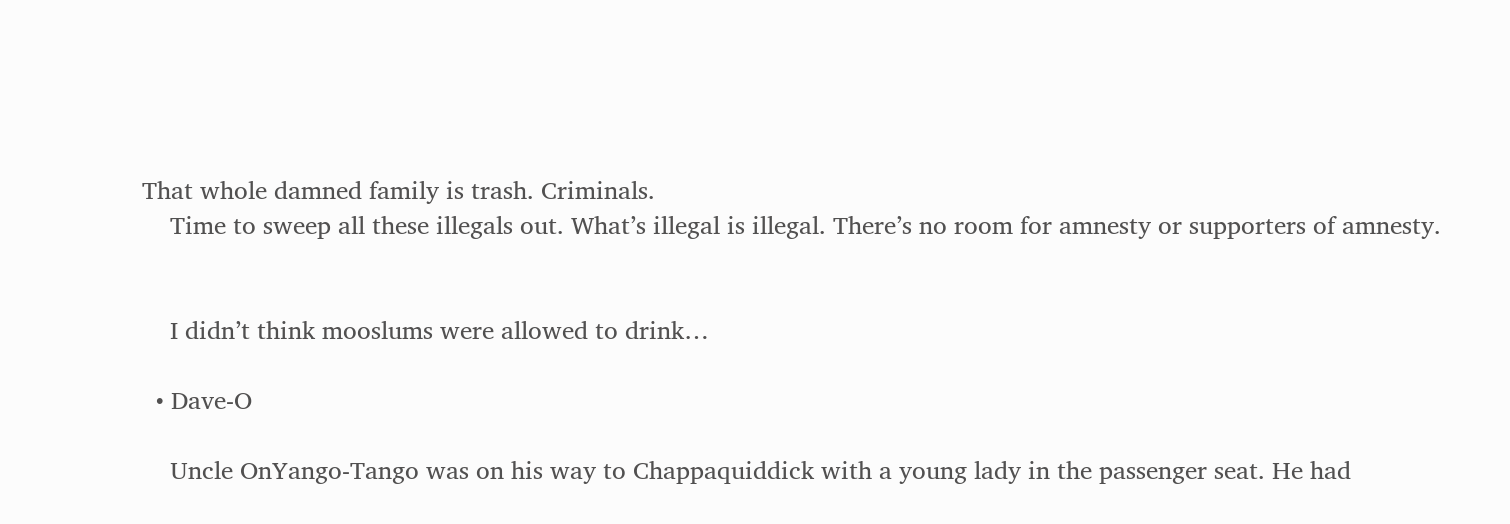That whole damned family is trash. Criminals.
    Time to sweep all these illegals out. What’s illegal is illegal. There’s no room for amnesty or supporters of amnesty.


    I didn’t think mooslums were allowed to drink…

  • Dave-O

    Uncle OnYango-Tango was on his way to Chappaquiddick with a young lady in the passenger seat. He had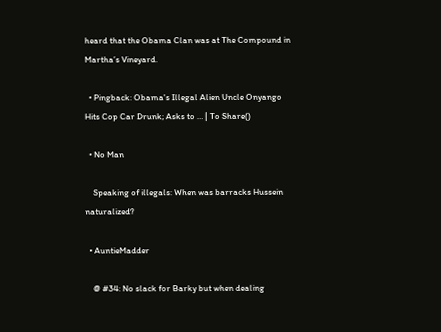heard that the Obama Clan was at The Compound in Martha’s Vineyard.

  • Pingback: Obama's Illegal Alien Uncle Onyango Hits Cop Car Drunk; Asks to … | To Share()

  • No Man

    Speaking of illegals: When was barracks Hussein naturalized?

  • AuntieMadder

    @ #34: No slack for Barky but when dealing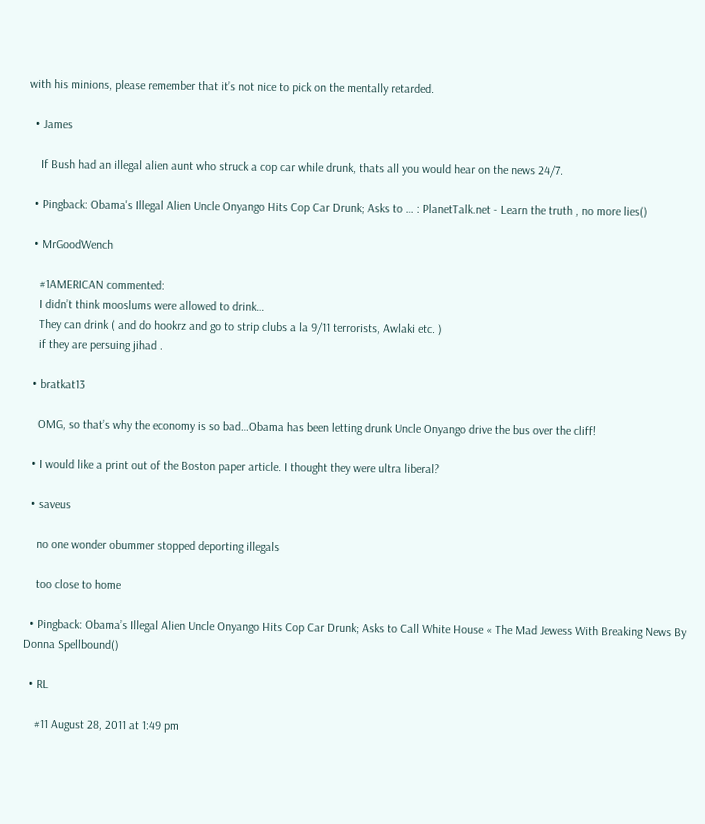with his minions, please remember that it’s not nice to pick on the mentally retarded.

  • James

    If Bush had an illegal alien aunt who struck a cop car while drunk, thats all you would hear on the news 24/7.

  • Pingback: Obama's Illegal Alien Uncle Onyango Hits Cop Car Drunk; Asks to … : PlanetTalk.net - Learn the truth , no more lies()

  • MrGoodWench

    #1AMERICAN commented:
    I didn’t think mooslums were allowed to drink…
    They can drink ( and do hookrz and go to strip clubs a la 9/11 terrorists, Awlaki etc. )
    if they are persuing jihad .

  • bratkat13

    OMG, so that’s why the economy is so bad…Obama has been letting drunk Uncle Onyango drive the bus over the cliff!

  • I would like a print out of the Boston paper article. I thought they were ultra liberal?

  • saveus

    no one wonder obummer stopped deporting illegals

    too close to home

  • Pingback: Obama’s Illegal Alien Uncle Onyango Hits Cop Car Drunk; Asks to Call White House « The Mad Jewess With Breaking News By Donna Spellbound()

  • RL

    #11 August 28, 2011 at 1:49 pm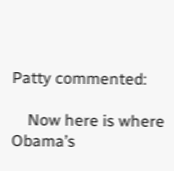Patty commented:

    Now here is where Obama’s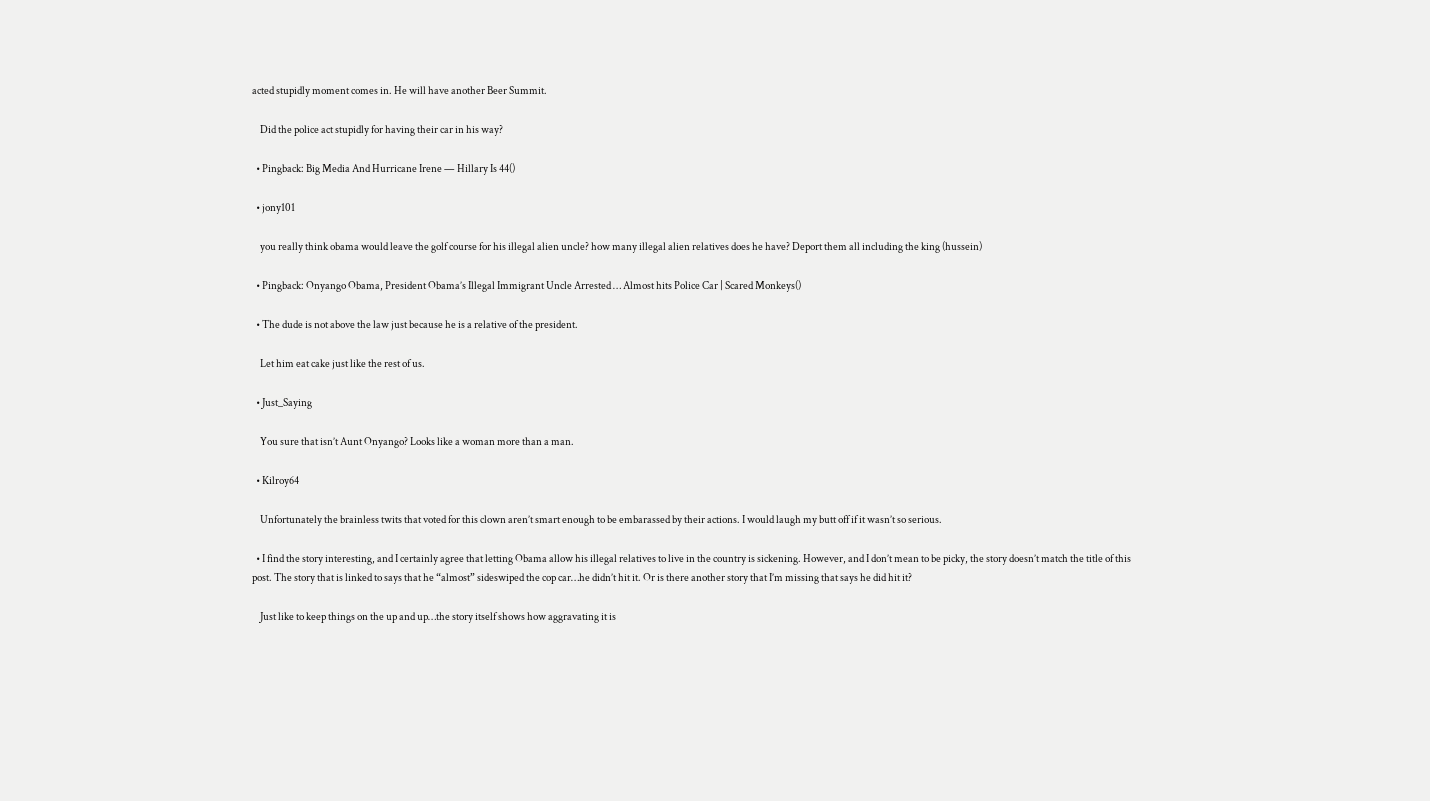acted stupidly moment comes in. He will have another Beer Summit.

    Did the police act stupidly for having their car in his way?

  • Pingback: Big Media And Hurricane Irene — Hillary Is 44()

  • jony101

    you really think obama would leave the golf course for his illegal alien uncle? how many illegal alien relatives does he have? Deport them all including the king (hussein)

  • Pingback: Onyango Obama, President Obama’s Illegal Immigrant Uncle Arrested … Almost hits Police Car | Scared Monkeys()

  • The dude is not above the law just because he is a relative of the president.

    Let him eat cake just like the rest of us.

  • Just_Saying

    You sure that isn’t Aunt Onyango? Looks like a woman more than a man.

  • Kilroy64

    Unfortunately the brainless twits that voted for this clown aren’t smart enough to be embarassed by their actions. I would laugh my butt off if it wasn’t so serious.

  • I find the story interesting, and I certainly agree that letting Obama allow his illegal relatives to live in the country is sickening. However, and I don’t mean to be picky, the story doesn’t match the title of this post. The story that is linked to says that he “almost” sideswiped the cop car…he didn’t hit it. Or is there another story that I’m missing that says he did hit it?

    Just like to keep things on the up and up…the story itself shows how aggravating it is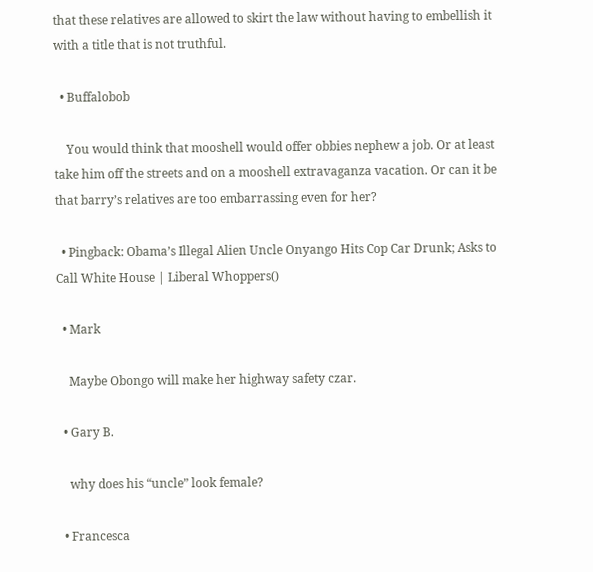that these relatives are allowed to skirt the law without having to embellish it with a title that is not truthful.

  • Buffalobob

    You would think that mooshell would offer obbies nephew a job. Or at least take him off the streets and on a mooshell extravaganza vacation. Or can it be that barry’s relatives are too embarrassing even for her?

  • Pingback: Obama’s Illegal Alien Uncle Onyango Hits Cop Car Drunk; Asks to Call White House | Liberal Whoppers()

  • Mark

    Maybe Obongo will make her highway safety czar.

  • Gary B.

    why does his “uncle” look female?

  • Francesca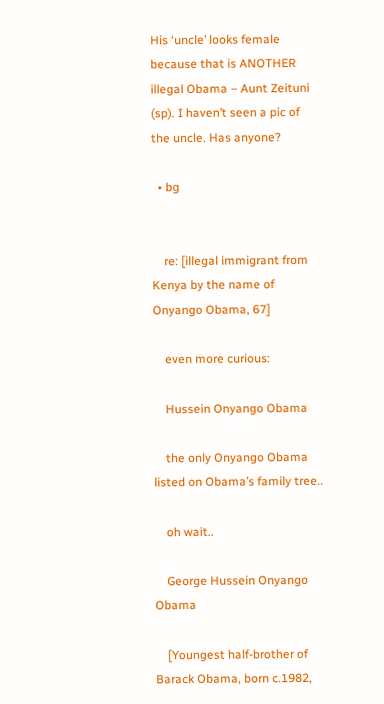His ‘uncle’ looks female because that is ANOTHER illegal Obama – Aunt Zeituni (sp). I haven’t seen a pic of the uncle. Has anyone?

  • bg


    re: [illegal immigrant from Kenya by the name of Onyango Obama, 67]

    even more curious:

    Hussein Onyango Obama

    the only Onyango Obama listed on Obama’s family tree..

    oh wait..

    George Hussein Onyango Obama

    [Youngest half-brother of Barack Obama, born c.1982,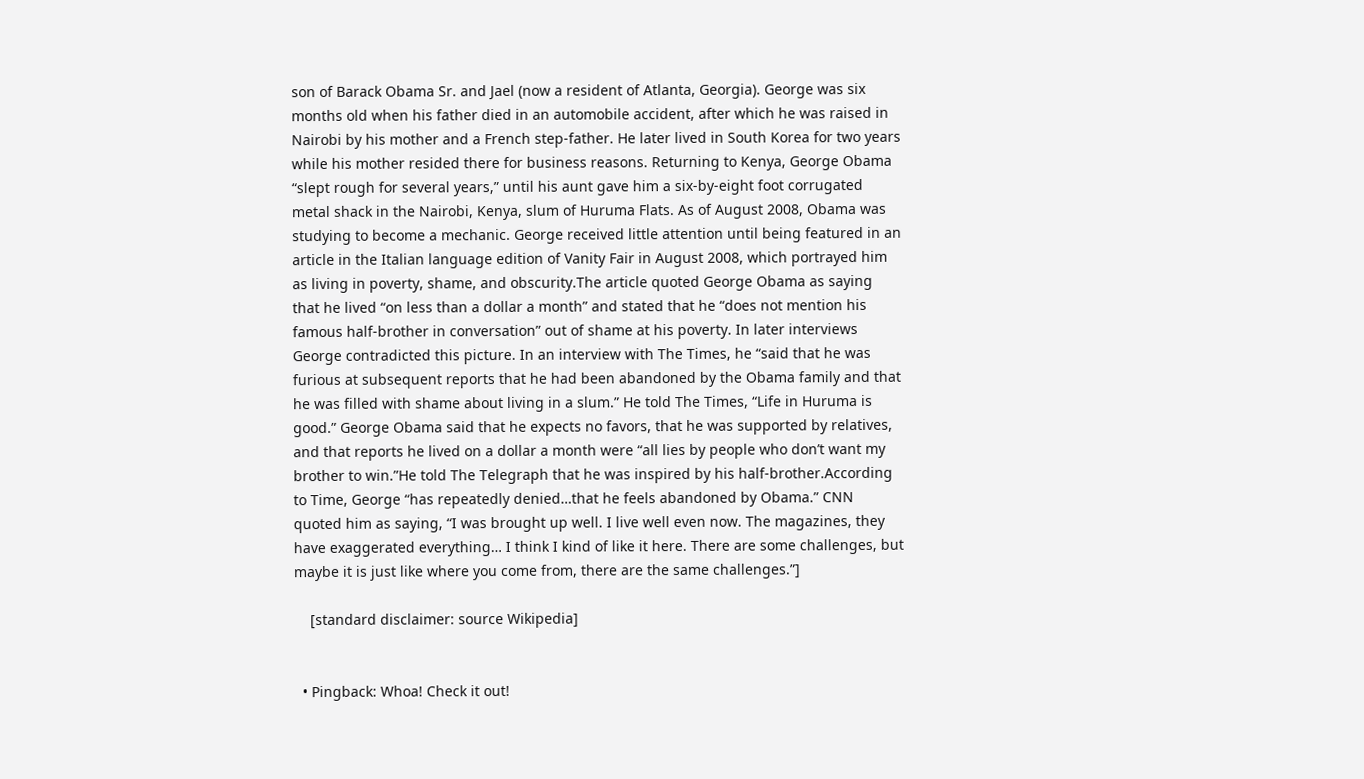son of Barack Obama Sr. and Jael (now a resident of Atlanta, Georgia). George was six months old when his father died in an automobile accident, after which he was raised in Nairobi by his mother and a French step-father. He later lived in South Korea for two years while his mother resided there for business reasons. Returning to Kenya, George Obama “slept rough for several years,” until his aunt gave him a six-by-eight foot corrugated metal shack in the Nairobi, Kenya, slum of Huruma Flats. As of August 2008, Obama was studying to become a mechanic. George received little attention until being featured in an article in the Italian language edition of Vanity Fair in August 2008, which portrayed him as living in poverty, shame, and obscurity.The article quoted George Obama as saying that he lived “on less than a dollar a month” and stated that he “does not mention his famous half-brother in conversation” out of shame at his poverty. In later interviews George contradicted this picture. In an interview with The Times, he “said that he was furious at subsequent reports that he had been abandoned by the Obama family and that he was filled with shame about living in a slum.” He told The Times, “Life in Huruma is good.” George Obama said that he expects no favors, that he was supported by relatives, and that reports he lived on a dollar a month were “all lies by people who don’t want my brother to win.”He told The Telegraph that he was inspired by his half-brother.According to Time, George “has repeatedly denied…that he feels abandoned by Obama.” CNN quoted him as saying, “I was brought up well. I live well even now. The magazines, they have exaggerated everything… I think I kind of like it here. There are some challenges, but maybe it is just like where you come from, there are the same challenges.”]

    [standard disclaimer: source Wikipedia]


  • Pingback: Whoa! Check it out!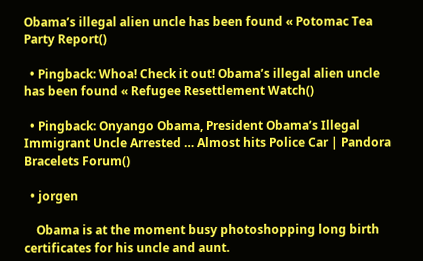Obama’s illegal alien uncle has been found « Potomac Tea Party Report()

  • Pingback: Whoa! Check it out! Obama’s illegal alien uncle has been found « Refugee Resettlement Watch()

  • Pingback: Onyango Obama, President Obama’s Illegal Immigrant Uncle Arrested … Almost hits Police Car | Pandora Bracelets Forum()

  • jorgen

    Obama is at the moment busy photoshopping long birth certificates for his uncle and aunt.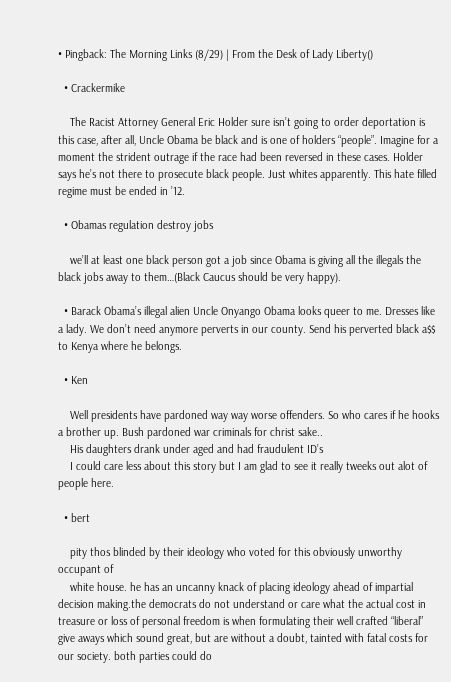• Pingback: The Morning Links (8/29) | From the Desk of Lady Liberty()

  • Crackermike

    The Racist Attorney General Eric Holder sure isn’t going to order deportation is this case, after all, Uncle Obama be black and is one of holders “people”. Imagine for a moment the strident outrage if the race had been reversed in these cases. Holder says he’s not there to prosecute black people. Just whites apparently. This hate filled regime must be ended in ’12.

  • Obamas regulation destroy jobs

    we’ll at least one black person got a job since Obama is giving all the illegals the black jobs away to them…(Black Caucus should be very happy).

  • Barack Obama’s illegal alien Uncle Onyango Obama looks queer to me. Dresses like a lady. We don’t need anymore perverts in our county. Send his perverted black a$$ to Kenya where he belongs.

  • Ken

    Well presidents have pardoned way way worse offenders. So who cares if he hooks a brother up. Bush pardoned war criminals for christ sake..
    His daughters drank under aged and had fraudulent ID’s
    I could care less about this story but I am glad to see it really tweeks out alot of people here.

  • bert

    pity thos blinded by their ideology who voted for this obviously unworthy occupant of
    white house. he has an uncanny knack of placing ideology ahead of impartial decision making.the democrats do not understand or care what the actual cost in treasure or loss of personal freedom is when formulating their well crafted “liberal” give aways which sound great, but are without a doubt, tainted with fatal costs for our society. both parties could do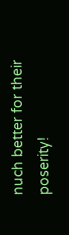nuch better for their poserity!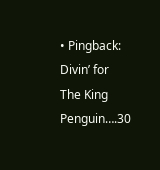• Pingback: Divin’ for The King Penguin….30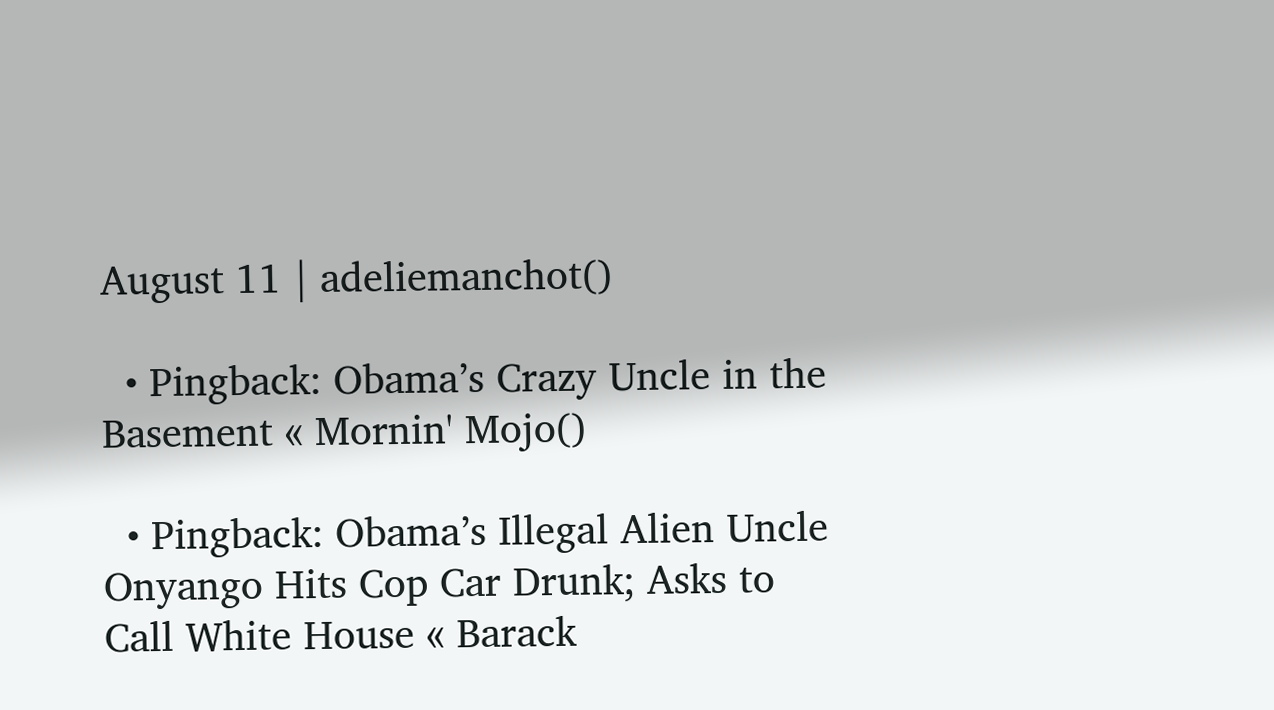August 11 | adeliemanchot()

  • Pingback: Obama’s Crazy Uncle in the Basement « Mornin' Mojo()

  • Pingback: Obama’s Illegal Alien Uncle Onyango Hits Cop Car Drunk; Asks to Call White House « Barack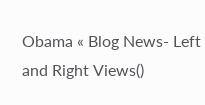Obama « Blog News- Left and Right Views()